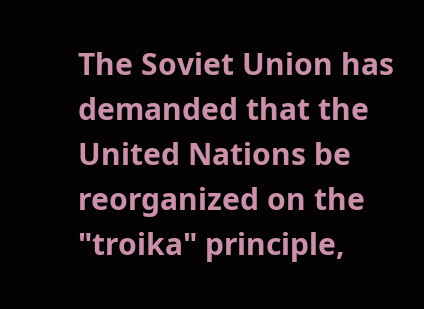The Soviet Union has demanded that the United Nations be reorganized on the "troika" principle,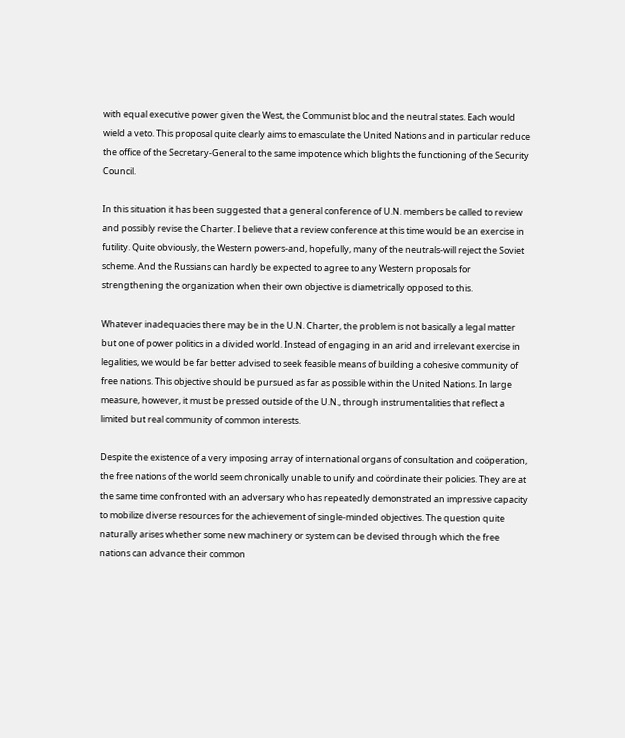with equal executive power given the West, the Communist bloc and the neutral states. Each would wield a veto. This proposal quite clearly aims to emasculate the United Nations and in particular reduce the office of the Secretary-General to the same impotence which blights the functioning of the Security Council.

In this situation it has been suggested that a general conference of U.N. members be called to review and possibly revise the Charter. I believe that a review conference at this time would be an exercise in futility. Quite obviously, the Western powers-and, hopefully, many of the neutrals-will reject the Soviet scheme. And the Russians can hardly be expected to agree to any Western proposals for strengthening the organization when their own objective is diametrically opposed to this.

Whatever inadequacies there may be in the U.N. Charter, the problem is not basically a legal matter but one of power politics in a divided world. Instead of engaging in an arid and irrelevant exercise in legalities, we would be far better advised to seek feasible means of building a cohesive community of free nations. This objective should be pursued as far as possible within the United Nations. In large measure, however, it must be pressed outside of the U.N., through instrumentalities that reflect a limited but real community of common interests.

Despite the existence of a very imposing array of international organs of consultation and coöperation, the free nations of the world seem chronically unable to unify and coördinate their policies. They are at the same time confronted with an adversary who has repeatedly demonstrated an impressive capacity to mobilize diverse resources for the achievement of single-minded objectives. The question quite naturally arises whether some new machinery or system can be devised through which the free nations can advance their common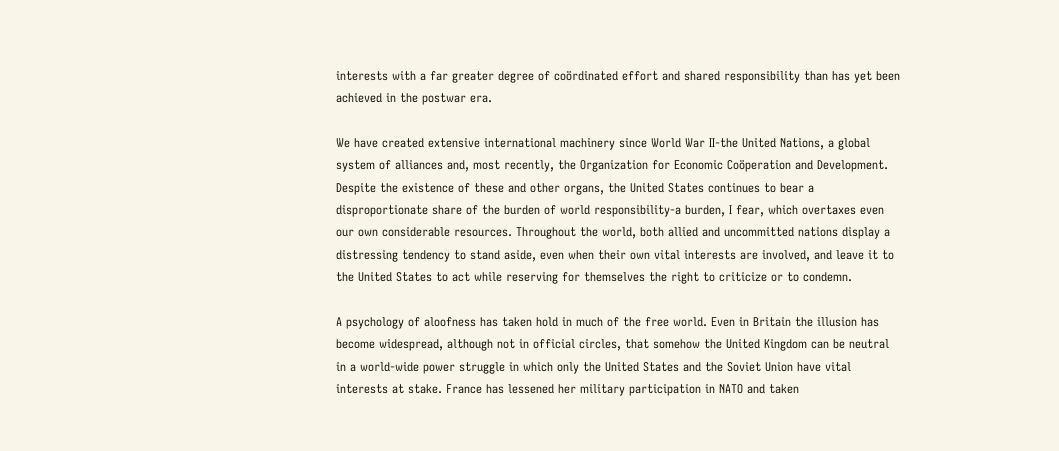interests with a far greater degree of coördinated effort and shared responsibility than has yet been achieved in the postwar era.

We have created extensive international machinery since World War II-the United Nations, a global system of alliances and, most recently, the Organization for Economic Coöperation and Development. Despite the existence of these and other organs, the United States continues to bear a disproportionate share of the burden of world responsibility-a burden, I fear, which overtaxes even our own considerable resources. Throughout the world, both allied and uncommitted nations display a distressing tendency to stand aside, even when their own vital interests are involved, and leave it to the United States to act while reserving for themselves the right to criticize or to condemn.

A psychology of aloofness has taken hold in much of the free world. Even in Britain the illusion has become widespread, although not in official circles, that somehow the United Kingdom can be neutral in a world-wide power struggle in which only the United States and the Soviet Union have vital interests at stake. France has lessened her military participation in NATO and taken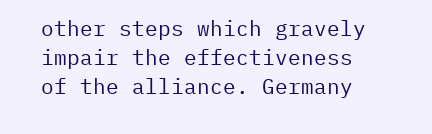other steps which gravely impair the effectiveness of the alliance. Germany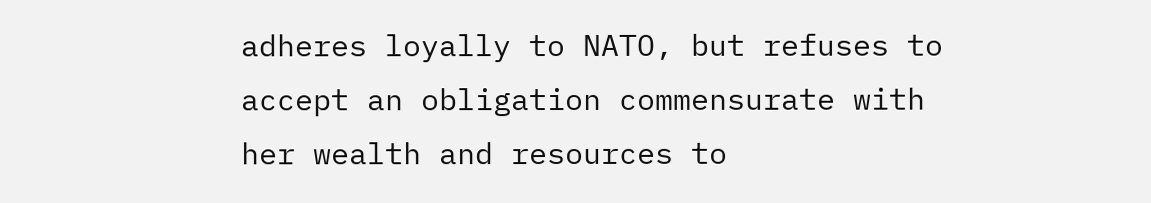adheres loyally to NATO, but refuses to accept an obligation commensurate with her wealth and resources to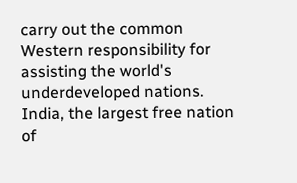carry out the common Western responsibility for assisting the world's underdeveloped nations. India, the largest free nation of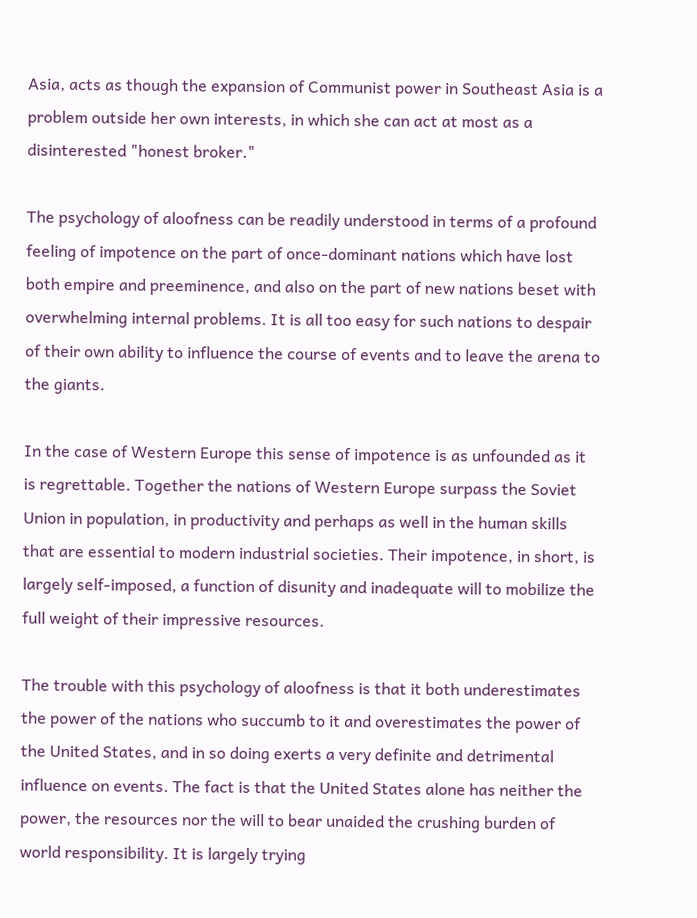Asia, acts as though the expansion of Communist power in Southeast Asia is a problem outside her own interests, in which she can act at most as a disinterested "honest broker."

The psychology of aloofness can be readily understood in terms of a profound feeling of impotence on the part of once-dominant nations which have lost both empire and preeminence, and also on the part of new nations beset with overwhelming internal problems. It is all too easy for such nations to despair of their own ability to influence the course of events and to leave the arena to the giants.

In the case of Western Europe this sense of impotence is as unfounded as it is regrettable. Together the nations of Western Europe surpass the Soviet Union in population, in productivity and perhaps as well in the human skills that are essential to modern industrial societies. Their impotence, in short, is largely self-imposed, a function of disunity and inadequate will to mobilize the full weight of their impressive resources.

The trouble with this psychology of aloofness is that it both underestimates the power of the nations who succumb to it and overestimates the power of the United States, and in so doing exerts a very definite and detrimental influence on events. The fact is that the United States alone has neither the power, the resources nor the will to bear unaided the crushing burden of world responsibility. It is largely trying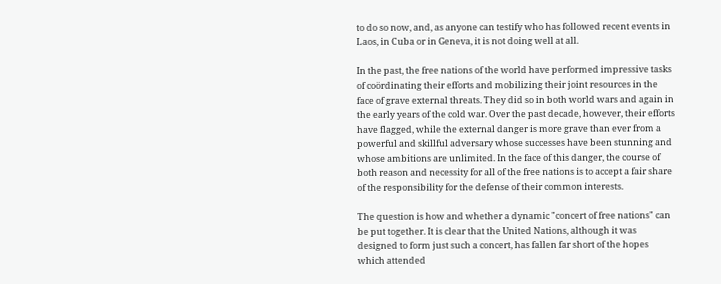to do so now, and, as anyone can testify who has followed recent events in Laos, in Cuba or in Geneva, it is not doing well at all.

In the past, the free nations of the world have performed impressive tasks of coördinating their efforts and mobilizing their joint resources in the face of grave external threats. They did so in both world wars and again in the early years of the cold war. Over the past decade, however, their efforts have flagged, while the external danger is more grave than ever from a powerful and skillful adversary whose successes have been stunning and whose ambitions are unlimited. In the face of this danger, the course of both reason and necessity for all of the free nations is to accept a fair share of the responsibility for the defense of their common interests.

The question is how and whether a dynamic "concert of free nations" can be put together. It is clear that the United Nations, although it was designed to form just such a concert, has fallen far short of the hopes which attended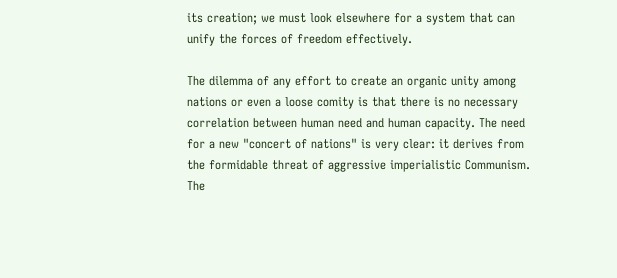its creation; we must look elsewhere for a system that can unify the forces of freedom effectively.

The dilemma of any effort to create an organic unity among nations or even a loose comity is that there is no necessary correlation between human need and human capacity. The need for a new "concert of nations" is very clear: it derives from the formidable threat of aggressive imperialistic Communism. The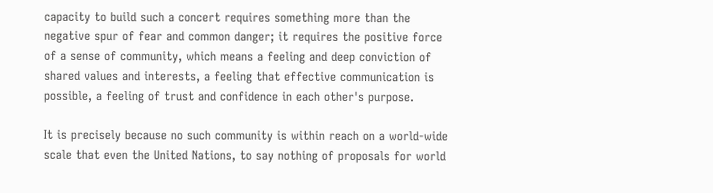capacity to build such a concert requires something more than the negative spur of fear and common danger; it requires the positive force of a sense of community, which means a feeling and deep conviction of shared values and interests, a feeling that effective communication is possible, a feeling of trust and confidence in each other's purpose.

It is precisely because no such community is within reach on a world-wide scale that even the United Nations, to say nothing of proposals for world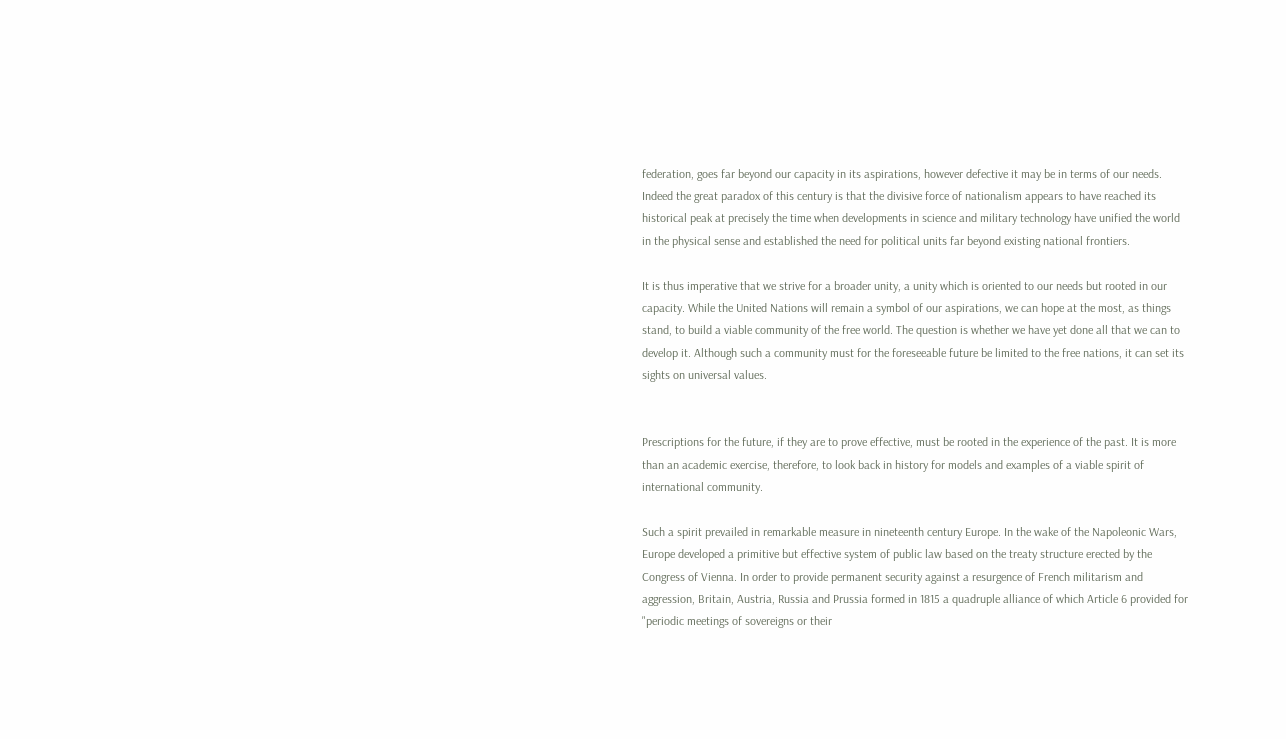federation, goes far beyond our capacity in its aspirations, however defective it may be in terms of our needs. Indeed the great paradox of this century is that the divisive force of nationalism appears to have reached its historical peak at precisely the time when developments in science and military technology have unified the world in the physical sense and established the need for political units far beyond existing national frontiers.

It is thus imperative that we strive for a broader unity, a unity which is oriented to our needs but rooted in our capacity. While the United Nations will remain a symbol of our aspirations, we can hope at the most, as things stand, to build a viable community of the free world. The question is whether we have yet done all that we can to develop it. Although such a community must for the foreseeable future be limited to the free nations, it can set its sights on universal values.


Prescriptions for the future, if they are to prove effective, must be rooted in the experience of the past. It is more than an academic exercise, therefore, to look back in history for models and examples of a viable spirit of international community.

Such a spirit prevailed in remarkable measure in nineteenth century Europe. In the wake of the Napoleonic Wars, Europe developed a primitive but effective system of public law based on the treaty structure erected by the Congress of Vienna. In order to provide permanent security against a resurgence of French militarism and aggression, Britain, Austria, Russia and Prussia formed in 1815 a quadruple alliance of which Article 6 provided for "periodic meetings of sovereigns or their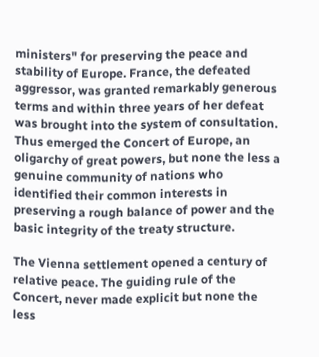ministers" for preserving the peace and stability of Europe. France, the defeated aggressor, was granted remarkably generous terms and within three years of her defeat was brought into the system of consultation. Thus emerged the Concert of Europe, an oligarchy of great powers, but none the less a genuine community of nations who identified their common interests in preserving a rough balance of power and the basic integrity of the treaty structure.

The Vienna settlement opened a century of relative peace. The guiding rule of the Concert, never made explicit but none the less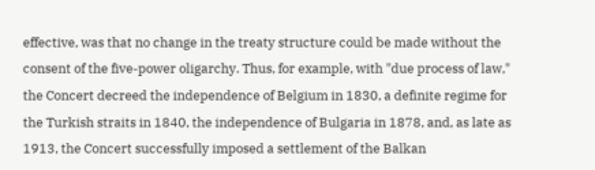effective, was that no change in the treaty structure could be made without the consent of the five-power oligarchy. Thus, for example, with "due process of law," the Concert decreed the independence of Belgium in 1830, a definite regime for the Turkish straits in 1840, the independence of Bulgaria in 1878, and, as late as 1913, the Concert successfully imposed a settlement of the Balkan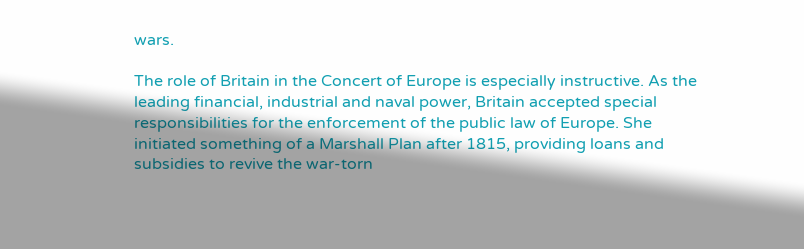wars.

The role of Britain in the Concert of Europe is especially instructive. As the leading financial, industrial and naval power, Britain accepted special responsibilities for the enforcement of the public law of Europe. She initiated something of a Marshall Plan after 1815, providing loans and subsidies to revive the war-torn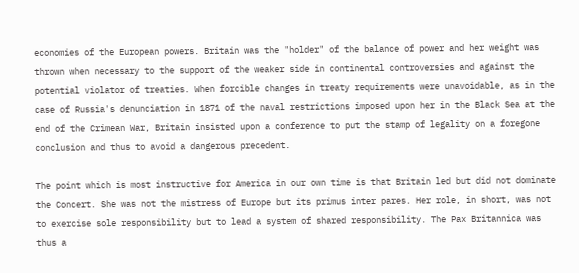economies of the European powers. Britain was the "holder" of the balance of power and her weight was thrown when necessary to the support of the weaker side in continental controversies and against the potential violator of treaties. When forcible changes in treaty requirements were unavoidable, as in the case of Russia's denunciation in 1871 of the naval restrictions imposed upon her in the Black Sea at the end of the Crimean War, Britain insisted upon a conference to put the stamp of legality on a foregone conclusion and thus to avoid a dangerous precedent.

The point which is most instructive for America in our own time is that Britain led but did not dominate the Concert. She was not the mistress of Europe but its primus inter pares. Her role, in short, was not to exercise sole responsibility but to lead a system of shared responsibility. The Pax Britannica was thus a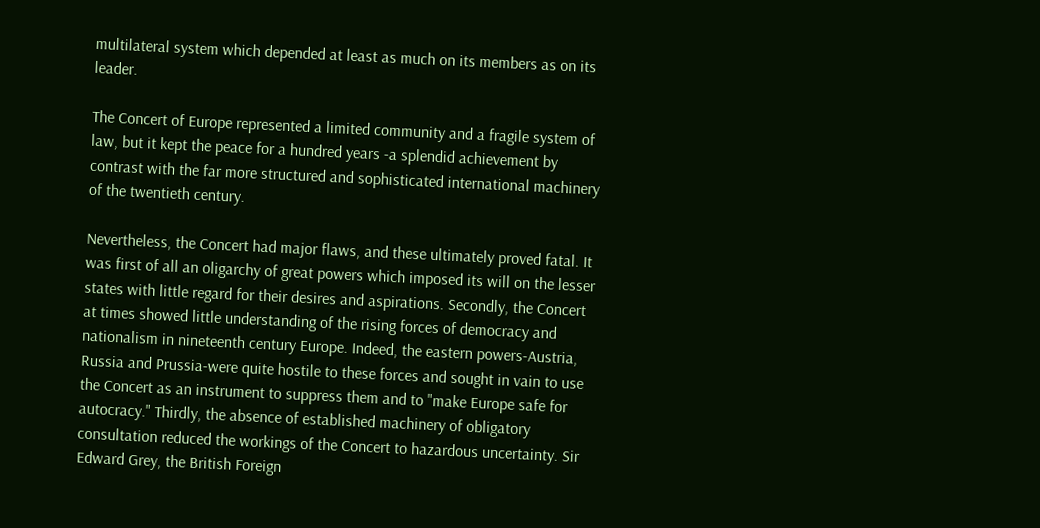multilateral system which depended at least as much on its members as on its leader.

The Concert of Europe represented a limited community and a fragile system of law, but it kept the peace for a hundred years -a splendid achievement by contrast with the far more structured and sophisticated international machinery of the twentieth century.

Nevertheless, the Concert had major flaws, and these ultimately proved fatal. It was first of all an oligarchy of great powers which imposed its will on the lesser states with little regard for their desires and aspirations. Secondly, the Concert at times showed little understanding of the rising forces of democracy and nationalism in nineteenth century Europe. Indeed, the eastern powers-Austria, Russia and Prussia-were quite hostile to these forces and sought in vain to use the Concert as an instrument to suppress them and to "make Europe safe for autocracy." Thirdly, the absence of established machinery of obligatory consultation reduced the workings of the Concert to hazardous uncertainty. Sir Edward Grey, the British Foreign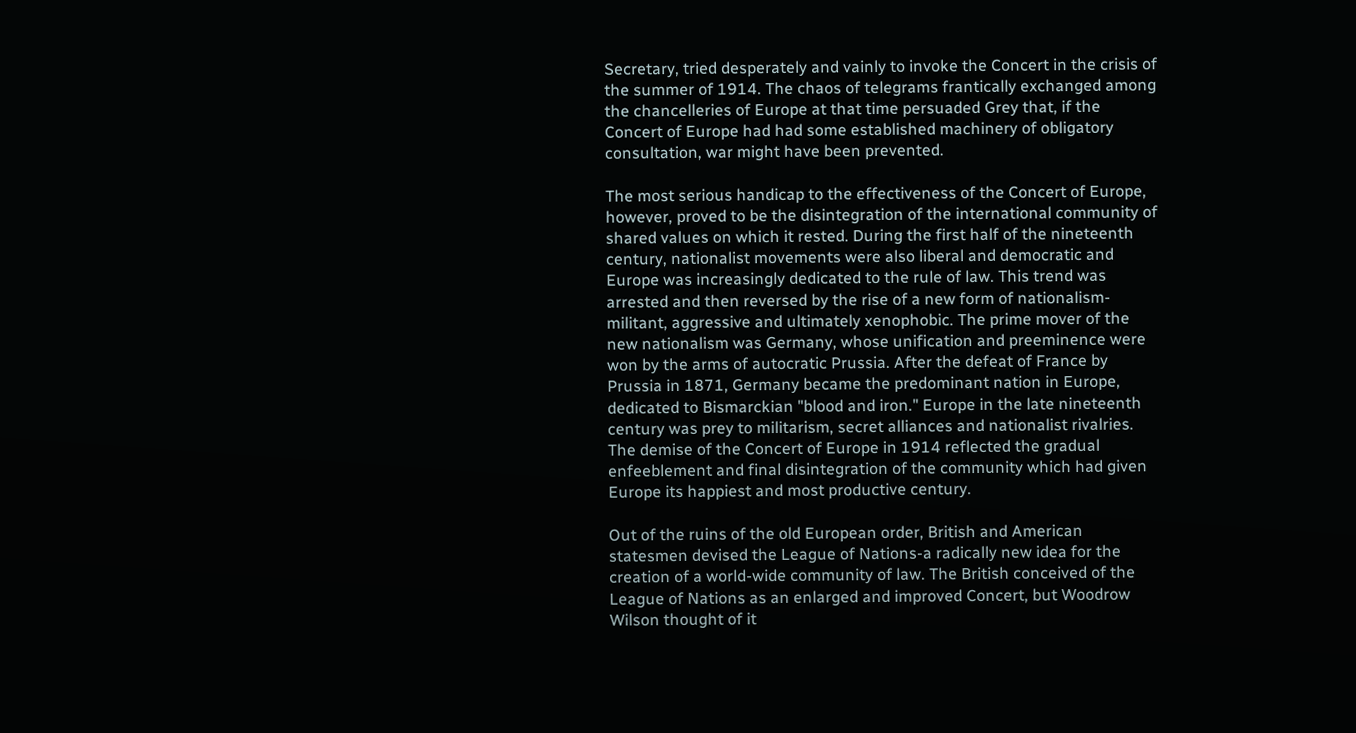Secretary, tried desperately and vainly to invoke the Concert in the crisis of the summer of 1914. The chaos of telegrams frantically exchanged among the chancelleries of Europe at that time persuaded Grey that, if the Concert of Europe had had some established machinery of obligatory consultation, war might have been prevented.

The most serious handicap to the effectiveness of the Concert of Europe, however, proved to be the disintegration of the international community of shared values on which it rested. During the first half of the nineteenth century, nationalist movements were also liberal and democratic and Europe was increasingly dedicated to the rule of law. This trend was arrested and then reversed by the rise of a new form of nationalism-militant, aggressive and ultimately xenophobic. The prime mover of the new nationalism was Germany, whose unification and preeminence were won by the arms of autocratic Prussia. After the defeat of France by Prussia in 1871, Germany became the predominant nation in Europe, dedicated to Bismarckian "blood and iron." Europe in the late nineteenth century was prey to militarism, secret alliances and nationalist rivalries. The demise of the Concert of Europe in 1914 reflected the gradual enfeeblement and final disintegration of the community which had given Europe its happiest and most productive century.

Out of the ruins of the old European order, British and American statesmen devised the League of Nations-a radically new idea for the creation of a world-wide community of law. The British conceived of the League of Nations as an enlarged and improved Concert, but Woodrow Wilson thought of it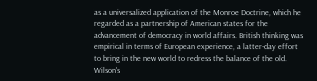as a universalized application of the Monroe Doctrine, which he regarded as a partnership of American states for the advancement of democracy in world affairs. British thinking was empirical in terms of European experience, a latter-day effort to bring in the new world to redress the balance of the old. Wilson's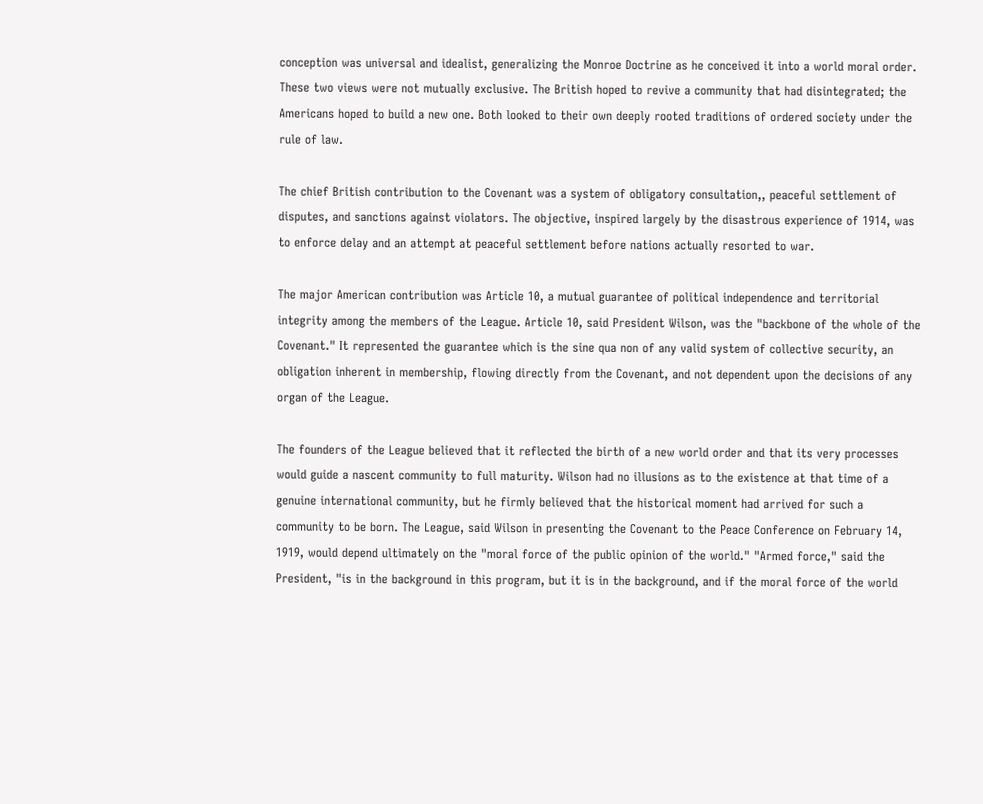conception was universal and idealist, generalizing the Monroe Doctrine as he conceived it into a world moral order. These two views were not mutually exclusive. The British hoped to revive a community that had disintegrated; the Americans hoped to build a new one. Both looked to their own deeply rooted traditions of ordered society under the rule of law.

The chief British contribution to the Covenant was a system of obligatory consultation,, peaceful settlement of disputes, and sanctions against violators. The objective, inspired largely by the disastrous experience of 1914, was to enforce delay and an attempt at peaceful settlement before nations actually resorted to war.

The major American contribution was Article 10, a mutual guarantee of political independence and territorial integrity among the members of the League. Article 10, said President Wilson, was the "backbone of the whole of the Covenant." It represented the guarantee which is the sine qua non of any valid system of collective security, an obligation inherent in membership, flowing directly from the Covenant, and not dependent upon the decisions of any organ of the League.

The founders of the League believed that it reflected the birth of a new world order and that its very processes would guide a nascent community to full maturity. Wilson had no illusions as to the existence at that time of a genuine international community, but he firmly believed that the historical moment had arrived for such a community to be born. The League, said Wilson in presenting the Covenant to the Peace Conference on February 14, 1919, would depend ultimately on the "moral force of the public opinion of the world." "Armed force," said the President, "is in the background in this program, but it is in the background, and if the moral force of the world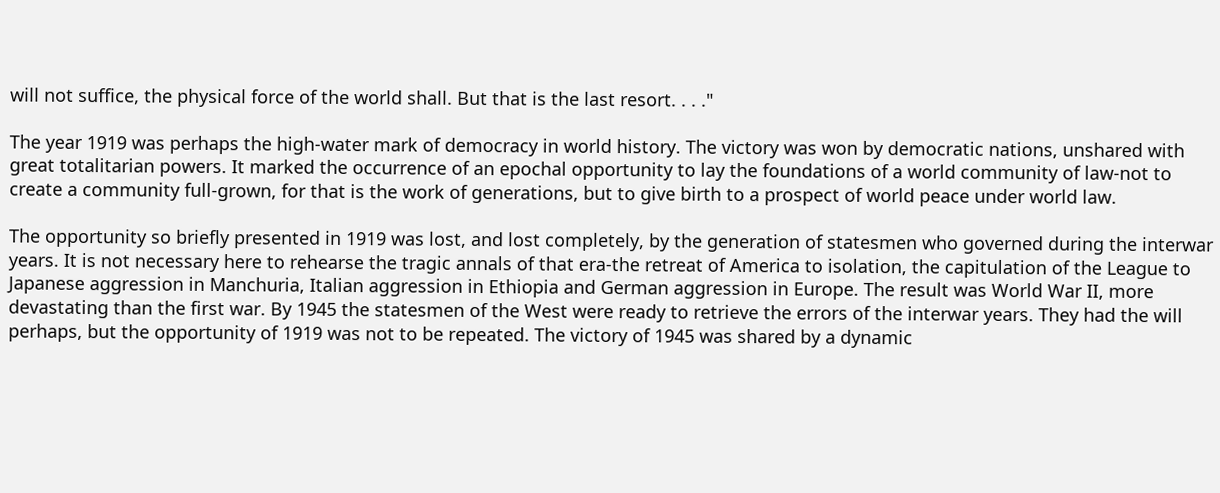will not suffice, the physical force of the world shall. But that is the last resort. . . ."

The year 1919 was perhaps the high-water mark of democracy in world history. The victory was won by democratic nations, unshared with great totalitarian powers. It marked the occurrence of an epochal opportunity to lay the foundations of a world community of law-not to create a community full-grown, for that is the work of generations, but to give birth to a prospect of world peace under world law.

The opportunity so briefly presented in 1919 was lost, and lost completely, by the generation of statesmen who governed during the interwar years. It is not necessary here to rehearse the tragic annals of that era-the retreat of America to isolation, the capitulation of the League to Japanese aggression in Manchuria, Italian aggression in Ethiopia and German aggression in Europe. The result was World War II, more devastating than the first war. By 1945 the statesmen of the West were ready to retrieve the errors of the interwar years. They had the will perhaps, but the opportunity of 1919 was not to be repeated. The victory of 1945 was shared by a dynamic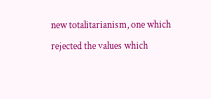new totalitarianism, one which rejected the values which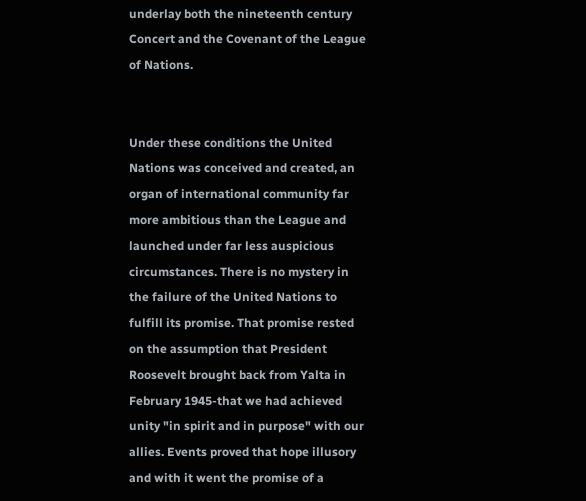underlay both the nineteenth century Concert and the Covenant of the League of Nations.


Under these conditions the United Nations was conceived and created, an organ of international community far more ambitious than the League and launched under far less auspicious circumstances. There is no mystery in the failure of the United Nations to fulfill its promise. That promise rested on the assumption that President Roosevelt brought back from Yalta in February 1945-that we had achieved unity "in spirit and in purpose" with our allies. Events proved that hope illusory and with it went the promise of a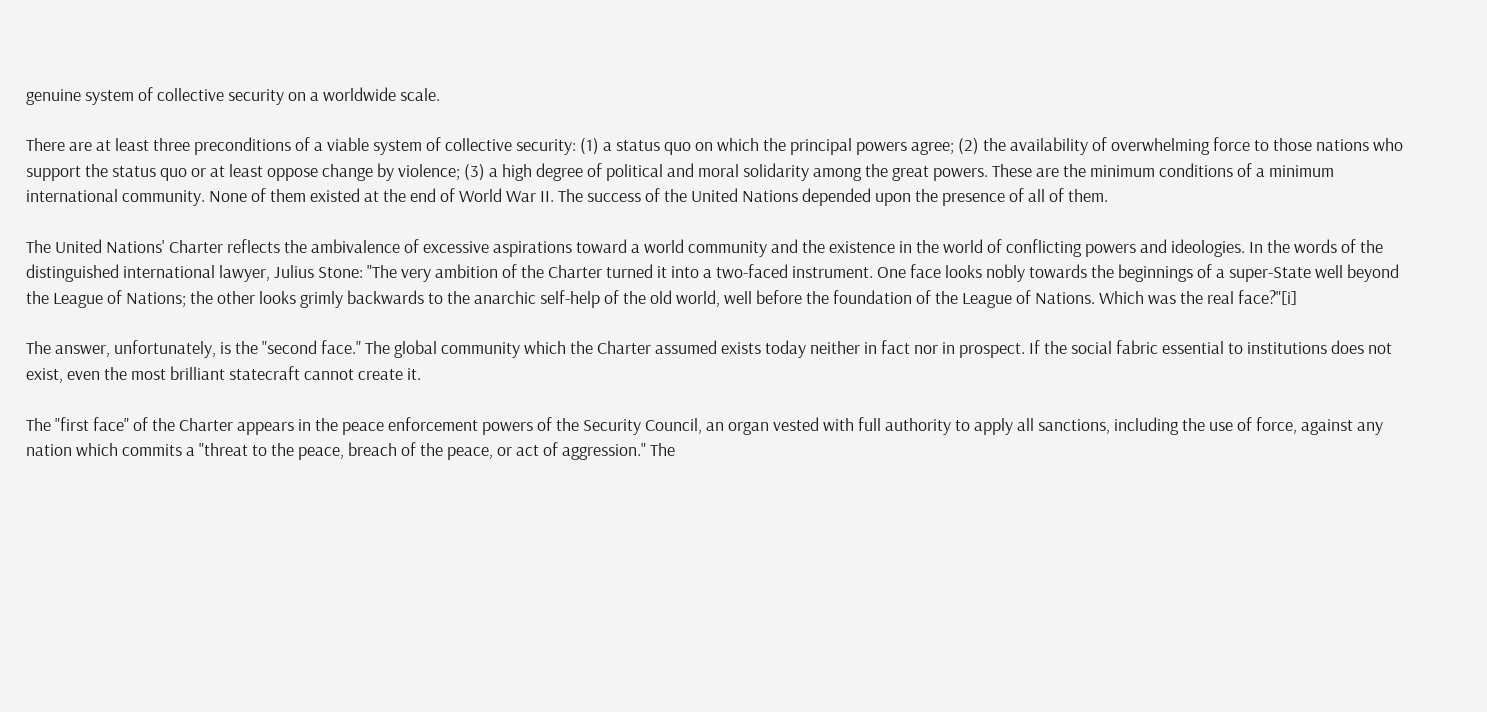genuine system of collective security on a worldwide scale.

There are at least three preconditions of a viable system of collective security: (1) a status quo on which the principal powers agree; (2) the availability of overwhelming force to those nations who support the status quo or at least oppose change by violence; (3) a high degree of political and moral solidarity among the great powers. These are the minimum conditions of a minimum international community. None of them existed at the end of World War II. The success of the United Nations depended upon the presence of all of them.

The United Nations' Charter reflects the ambivalence of excessive aspirations toward a world community and the existence in the world of conflicting powers and ideologies. In the words of the distinguished international lawyer, Julius Stone: "The very ambition of the Charter turned it into a two-faced instrument. One face looks nobly towards the beginnings of a super-State well beyond the League of Nations; the other looks grimly backwards to the anarchic self-help of the old world, well before the foundation of the League of Nations. Which was the real face?"[i]

The answer, unfortunately, is the "second face." The global community which the Charter assumed exists today neither in fact nor in prospect. If the social fabric essential to institutions does not exist, even the most brilliant statecraft cannot create it.

The "first face" of the Charter appears in the peace enforcement powers of the Security Council, an organ vested with full authority to apply all sanctions, including the use of force, against any nation which commits a "threat to the peace, breach of the peace, or act of aggression." The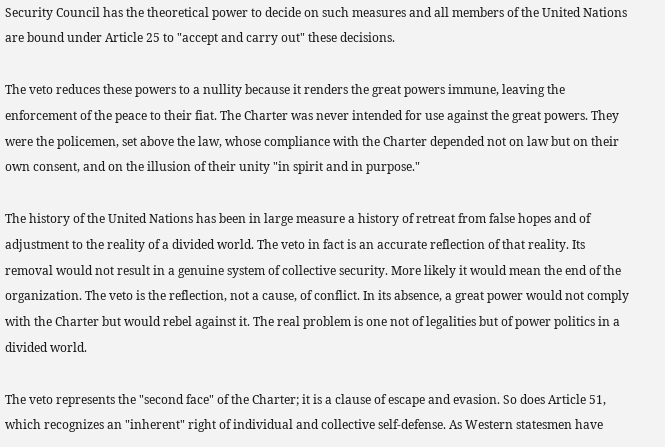Security Council has the theoretical power to decide on such measures and all members of the United Nations are bound under Article 25 to "accept and carry out" these decisions.

The veto reduces these powers to a nullity because it renders the great powers immune, leaving the enforcement of the peace to their fiat. The Charter was never intended for use against the great powers. They were the policemen, set above the law, whose compliance with the Charter depended not on law but on their own consent, and on the illusion of their unity "in spirit and in purpose."

The history of the United Nations has been in large measure a history of retreat from false hopes and of adjustment to the reality of a divided world. The veto in fact is an accurate reflection of that reality. Its removal would not result in a genuine system of collective security. More likely it would mean the end of the organization. The veto is the reflection, not a cause, of conflict. In its absence, a great power would not comply with the Charter but would rebel against it. The real problem is one not of legalities but of power politics in a divided world.

The veto represents the "second face" of the Charter; it is a clause of escape and evasion. So does Article 51, which recognizes an "inherent" right of individual and collective self-defense. As Western statesmen have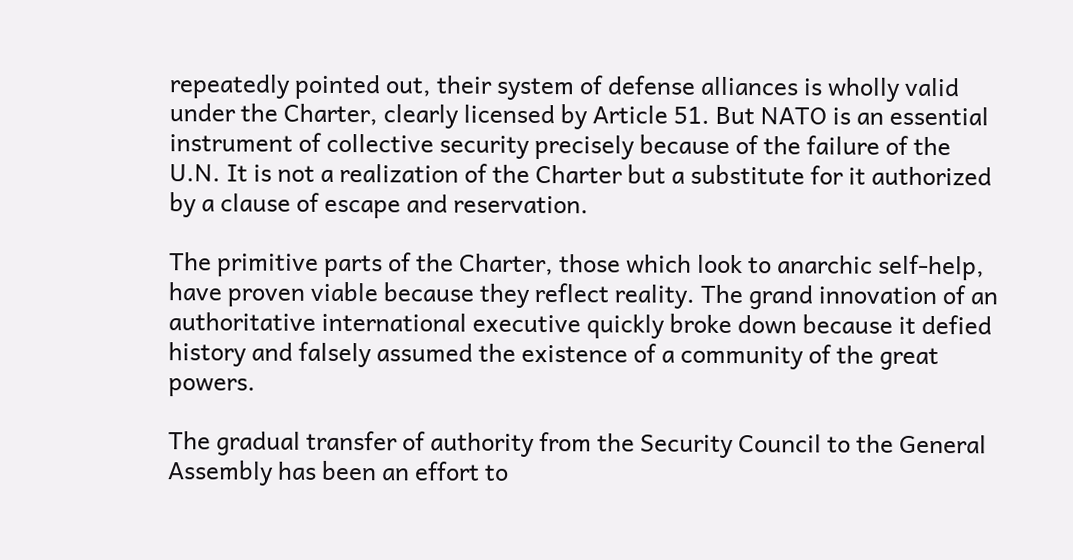repeatedly pointed out, their system of defense alliances is wholly valid under the Charter, clearly licensed by Article 51. But NATO is an essential instrument of collective security precisely because of the failure of the U.N. It is not a realization of the Charter but a substitute for it authorized by a clause of escape and reservation.

The primitive parts of the Charter, those which look to anarchic self-help, have proven viable because they reflect reality. The grand innovation of an authoritative international executive quickly broke down because it defied history and falsely assumed the existence of a community of the great powers.

The gradual transfer of authority from the Security Council to the General Assembly has been an effort to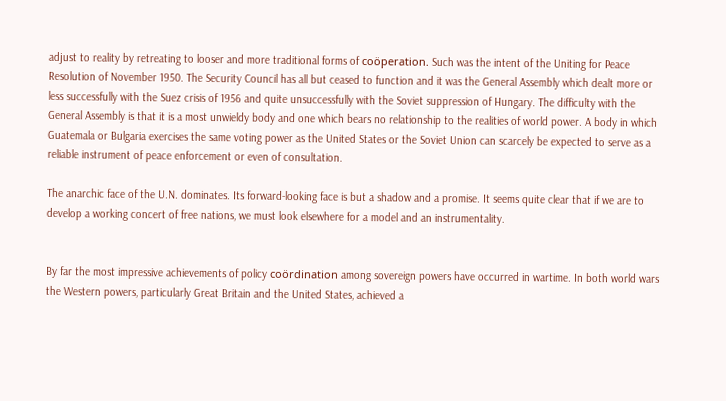adjust to reality by retreating to looser and more traditional forms of coöperation. Such was the intent of the Uniting for Peace Resolution of November 1950. The Security Council has all but ceased to function and it was the General Assembly which dealt more or less successfully with the Suez crisis of 1956 and quite unsuccessfully with the Soviet suppression of Hungary. The difficulty with the General Assembly is that it is a most unwieldy body and one which bears no relationship to the realities of world power. A body in which Guatemala or Bulgaria exercises the same voting power as the United States or the Soviet Union can scarcely be expected to serve as a reliable instrument of peace enforcement or even of consultation.

The anarchic face of the U.N. dominates. Its forward-looking face is but a shadow and a promise. It seems quite clear that if we are to develop a working concert of free nations, we must look elsewhere for a model and an instrumentality.


By far the most impressive achievements of policy coördination among sovereign powers have occurred in wartime. In both world wars the Western powers, particularly Great Britain and the United States, achieved a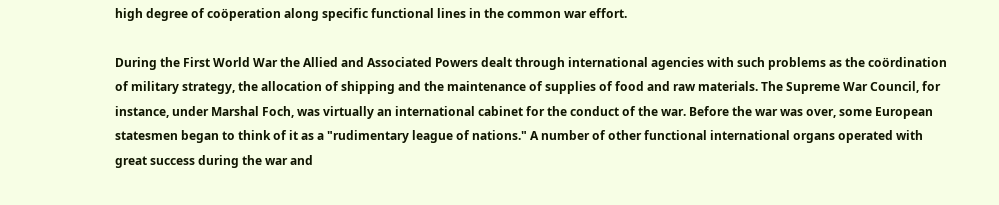high degree of coöperation along specific functional lines in the common war effort.

During the First World War the Allied and Associated Powers dealt through international agencies with such problems as the coördination of military strategy, the allocation of shipping and the maintenance of supplies of food and raw materials. The Supreme War Council, for instance, under Marshal Foch, was virtually an international cabinet for the conduct of the war. Before the war was over, some European statesmen began to think of it as a "rudimentary league of nations." A number of other functional international organs operated with great success during the war and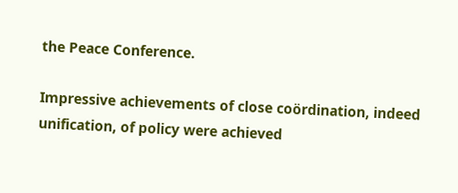the Peace Conference.

Impressive achievements of close coördination, indeed unification, of policy were achieved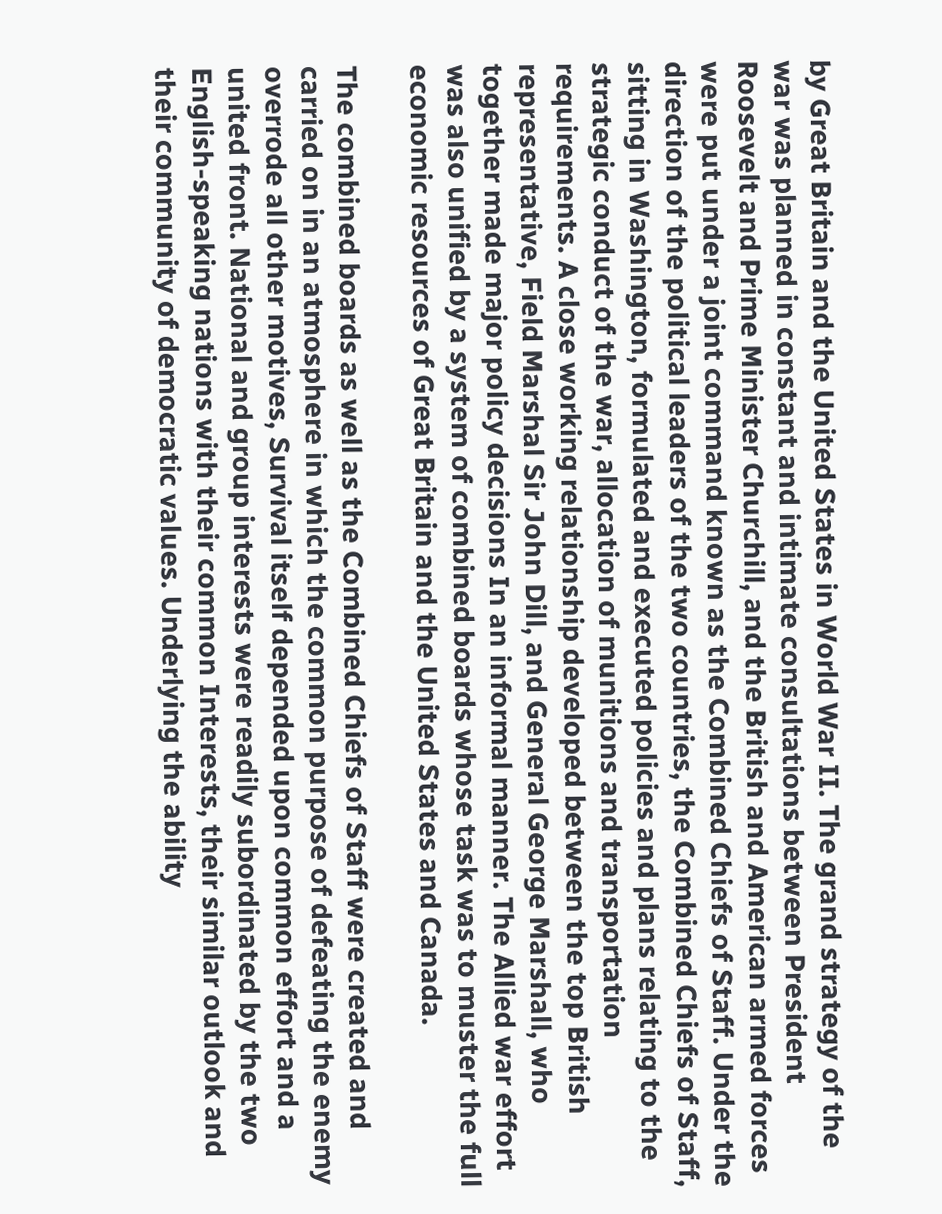by Great Britain and the United States in World War II. The grand strategy of the war was planned in constant and intimate consultations between President Roosevelt and Prime Minister Churchill, and the British and American armed forces were put under a joint command known as the Combined Chiefs of Staff. Under the direction of the political leaders of the two countries, the Combined Chiefs of Staff, sitting in Washington, formulated and executed policies and plans relating to the strategic conduct of the war, allocation of munitions and transportation requirements. A close working relationship developed between the top British representative, Field Marshal Sir John Dill, and General George Marshall, who together made major policy decisions In an informal manner. The Allied war effort was also unified by a system of combined boards whose task was to muster the full economic resources of Great Britain and the United States and Canada.

The combined boards as well as the Combined Chiefs of Staff were created and carried on in an atmosphere in which the common purpose of defeating the enemy overrode all other motives, Survival itself depended upon common effort and a united front. National and group interests were readily subordinated by the two English-speaking nations with their common Interests, their similar outlook and their community of democratic values. Underlying the ability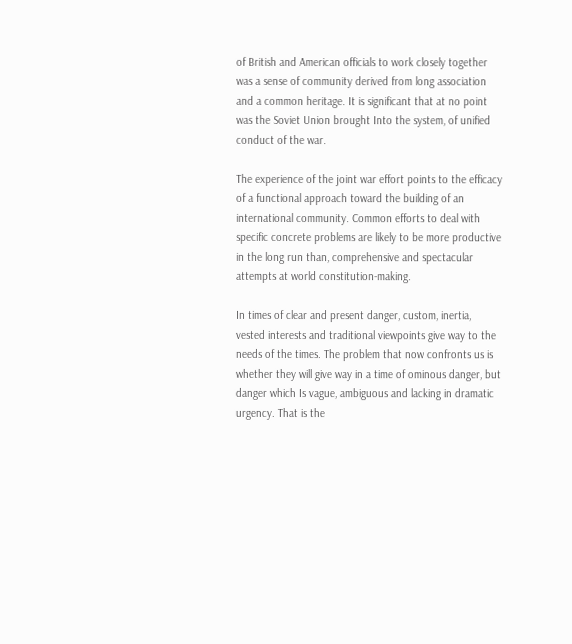of British and American officials to work closely together was a sense of community derived from long association and a common heritage. It is significant that at no point was the Soviet Union brought Into the system, of unified conduct of the war.

The experience of the joint war effort points to the efficacy of a functional approach toward the building of an international community. Common efforts to deal with specific concrete problems are likely to be more productive in the long run than, comprehensive and spectacular attempts at world constitution-making.

In times of clear and present danger, custom, inertia, vested interests and traditional viewpoints give way to the needs of the times. The problem that now confronts us is whether they will give way in a time of ominous danger, but danger which Is vague, ambiguous and lacking in dramatic urgency. That is the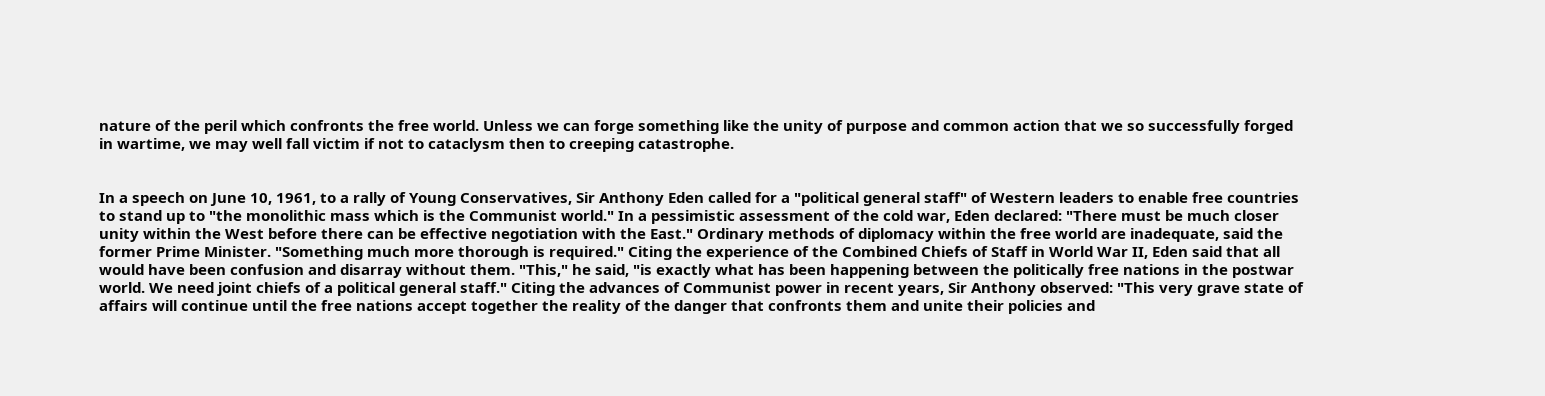nature of the peril which confronts the free world. Unless we can forge something like the unity of purpose and common action that we so successfully forged in wartime, we may well fall victim if not to cataclysm then to creeping catastrophe.


In a speech on June 10, 1961, to a rally of Young Conservatives, Sir Anthony Eden called for a "political general staff" of Western leaders to enable free countries to stand up to "the monolithic mass which is the Communist world." In a pessimistic assessment of the cold war, Eden declared: "There must be much closer unity within the West before there can be effective negotiation with the East." Ordinary methods of diplomacy within the free world are inadequate, said the former Prime Minister. "Something much more thorough is required." Citing the experience of the Combined Chiefs of Staff in World War II, Eden said that all would have been confusion and disarray without them. "This," he said, "is exactly what has been happening between the politically free nations in the postwar world. We need joint chiefs of a political general staff." Citing the advances of Communist power in recent years, Sir Anthony observed: "This very grave state of affairs will continue until the free nations accept together the reality of the danger that confronts them and unite their policies and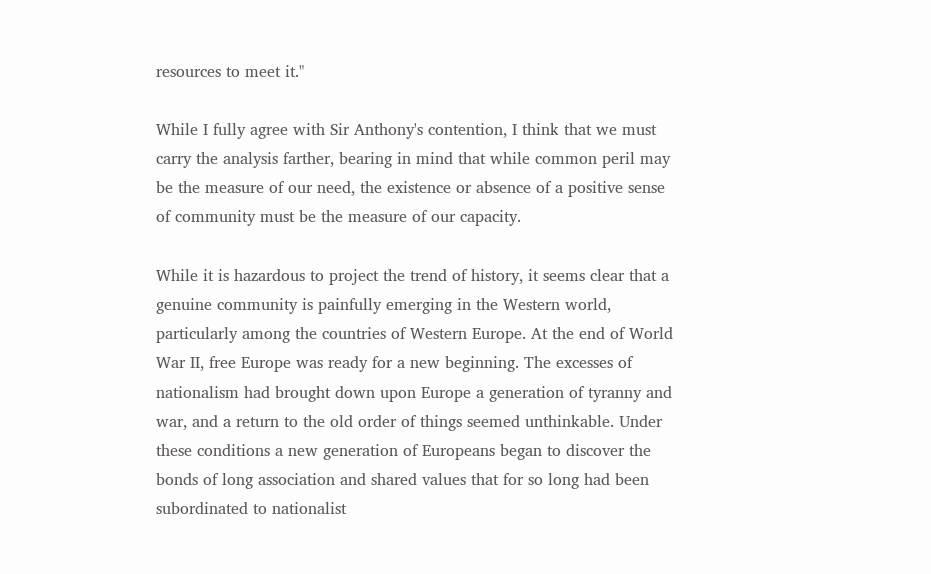resources to meet it."

While I fully agree with Sir Anthony's contention, I think that we must carry the analysis farther, bearing in mind that while common peril may be the measure of our need, the existence or absence of a positive sense of community must be the measure of our capacity.

While it is hazardous to project the trend of history, it seems clear that a genuine community is painfully emerging in the Western world, particularly among the countries of Western Europe. At the end of World War II, free Europe was ready for a new beginning. The excesses of nationalism had brought down upon Europe a generation of tyranny and war, and a return to the old order of things seemed unthinkable. Under these conditions a new generation of Europeans began to discover the bonds of long association and shared values that for so long had been subordinated to nationalist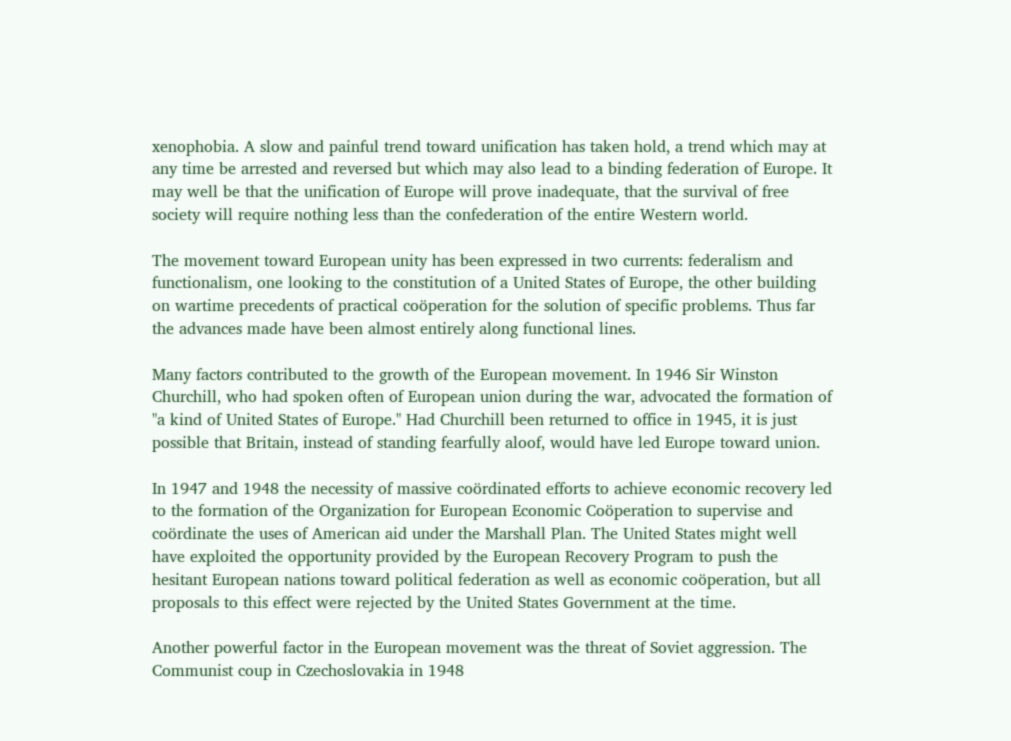xenophobia. A slow and painful trend toward unification has taken hold, a trend which may at any time be arrested and reversed but which may also lead to a binding federation of Europe. It may well be that the unification of Europe will prove inadequate, that the survival of free society will require nothing less than the confederation of the entire Western world.

The movement toward European unity has been expressed in two currents: federalism and functionalism, one looking to the constitution of a United States of Europe, the other building on wartime precedents of practical coöperation for the solution of specific problems. Thus far the advances made have been almost entirely along functional lines.

Many factors contributed to the growth of the European movement. In 1946 Sir Winston Churchill, who had spoken often of European union during the war, advocated the formation of "a kind of United States of Europe." Had Churchill been returned to office in 1945, it is just possible that Britain, instead of standing fearfully aloof, would have led Europe toward union.

In 1947 and 1948 the necessity of massive coördinated efforts to achieve economic recovery led to the formation of the Organization for European Economic Coöperation to supervise and coördinate the uses of American aid under the Marshall Plan. The United States might well have exploited the opportunity provided by the European Recovery Program to push the hesitant European nations toward political federation as well as economic coöperation, but all proposals to this effect were rejected by the United States Government at the time.

Another powerful factor in the European movement was the threat of Soviet aggression. The Communist coup in Czechoslovakia in 1948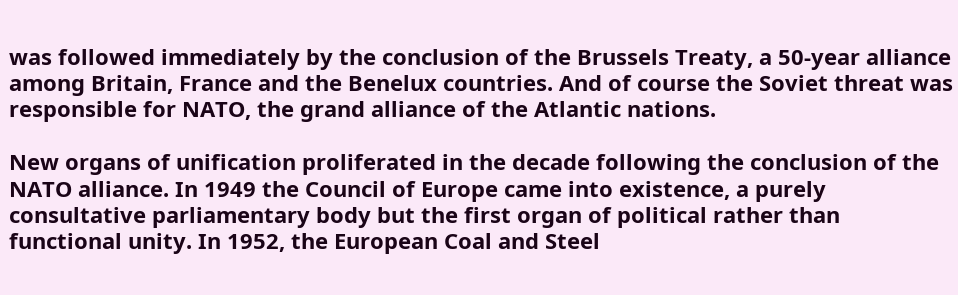was followed immediately by the conclusion of the Brussels Treaty, a 50-year alliance among Britain, France and the Benelux countries. And of course the Soviet threat was responsible for NATO, the grand alliance of the Atlantic nations.

New organs of unification proliferated in the decade following the conclusion of the NATO alliance. In 1949 the Council of Europe came into existence, a purely consultative parliamentary body but the first organ of political rather than functional unity. In 1952, the European Coal and Steel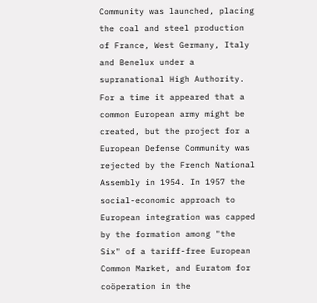Community was launched, placing the coal and steel production of France, West Germany, Italy and Benelux under a supranational High Authority. For a time it appeared that a common European army might be created, but the project for a European Defense Community was rejected by the French National Assembly in 1954. In 1957 the social-economic approach to European integration was capped by the formation among "the Six" of a tariff-free European Common Market, and Euratom for coöperation in the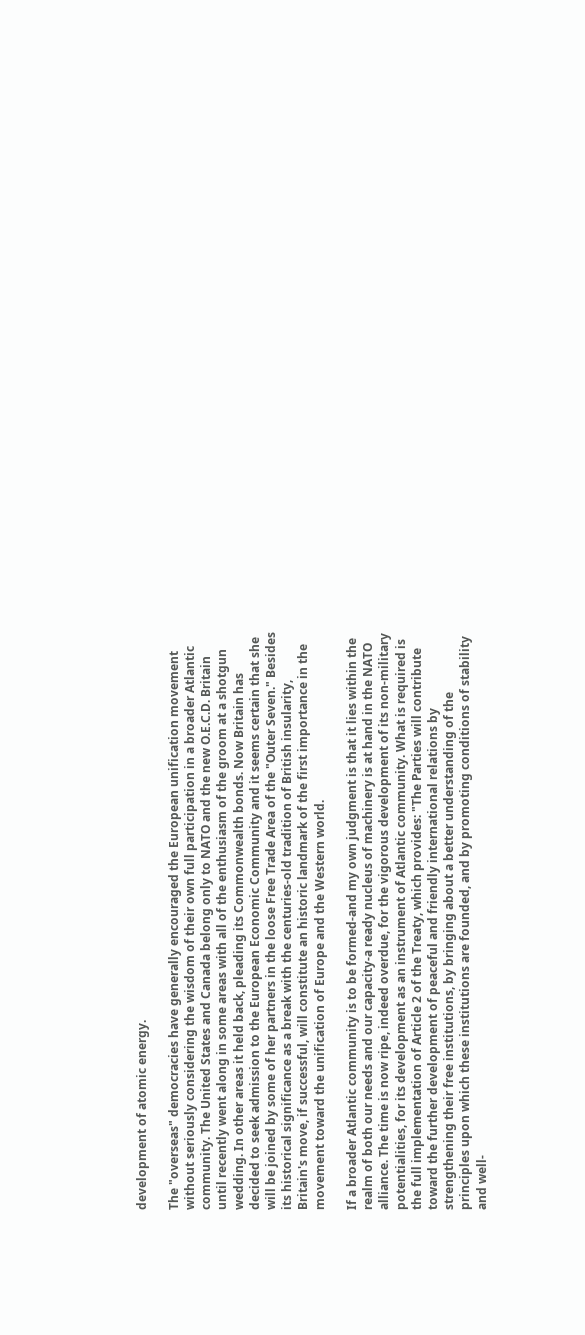development of atomic energy.

The "overseas" democracies have generally encouraged the European unification movement without seriously considering the wisdom of their own full participation in a broader Atlantic community. The United States and Canada belong only to NATO and the new O.E.C.D. Britain until recently went along in some areas with all of the enthusiasm of the groom at a shotgun wedding. In other areas it held back, pleading its Commonwealth bonds. Now Britain has decided to seek admission to the European Economic Community and it seems certain that she will be joined by some of her partners in the loose Free Trade Area of the "Outer Seven." Besides its historical significance as a break with the centuries-old tradition of British insularity, Britain's move, if successful, will constitute an historic landmark of the first importance in the movement toward the unification of Europe and the Western world.

If a broader Atlantic community is to be formed-and my own judgment is that it lies within the realm of both our needs and our capacity-a ready nucleus of machinery is at hand in the NATO alliance. The time is now ripe, indeed overdue, for the vigorous development of its non-military potentialities, for its development as an instrument of Atlantic community. What is required is the full implementation of Article 2 of the Treaty, which provides: "The Parties will contribute toward the further development of peaceful and friendly international relations by strengthening their free institutions, by bringing about a better understanding of the principles upon which these institutions are founded, and by promoting conditions of stability and well-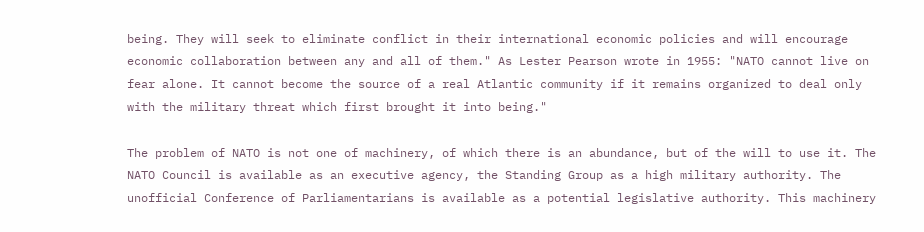being. They will seek to eliminate conflict in their international economic policies and will encourage economic collaboration between any and all of them." As Lester Pearson wrote in 1955: "NATO cannot live on fear alone. It cannot become the source of a real Atlantic community if it remains organized to deal only with the military threat which first brought it into being."

The problem of NATO is not one of machinery, of which there is an abundance, but of the will to use it. The NATO Council is available as an executive agency, the Standing Group as a high military authority. The unofficial Conference of Parliamentarians is available as a potential legislative authority. This machinery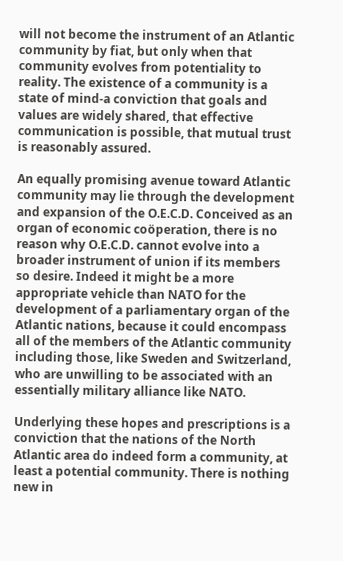will not become the instrument of an Atlantic community by fiat, but only when that community evolves from potentiality to reality. The existence of a community is a state of mind-a conviction that goals and values are widely shared, that effective communication is possible, that mutual trust is reasonably assured.

An equally promising avenue toward Atlantic community may lie through the development and expansion of the O.E.C.D. Conceived as an organ of economic coöperation, there is no reason why O.E.C.D. cannot evolve into a broader instrument of union if its members so desire. Indeed it might be a more appropriate vehicle than NATO for the development of a parliamentary organ of the Atlantic nations, because it could encompass all of the members of the Atlantic community including those, like Sweden and Switzerland, who are unwilling to be associated with an essentially military alliance like NATO.

Underlying these hopes and prescriptions is a conviction that the nations of the North Atlantic area do indeed form a community, at least a potential community. There is nothing new in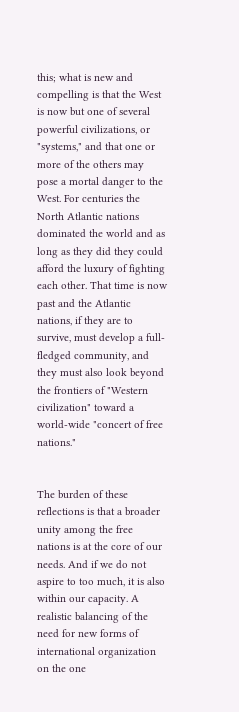this; what is new and compelling is that the West is now but one of several powerful civilizations, or "systems," and that one or more of the others may pose a mortal danger to the West. For centuries the North Atlantic nations dominated the world and as long as they did they could afford the luxury of fighting each other. That time is now past and the Atlantic nations, if they are to survive, must develop a full-fledged community, and they must also look beyond the frontiers of "Western civilization" toward a world-wide "concert of free nations."


The burden of these reflections is that a broader unity among the free nations is at the core of our needs. And if we do not aspire to too much, it is also within our capacity. A realistic balancing of the need for new forms of international organization on the one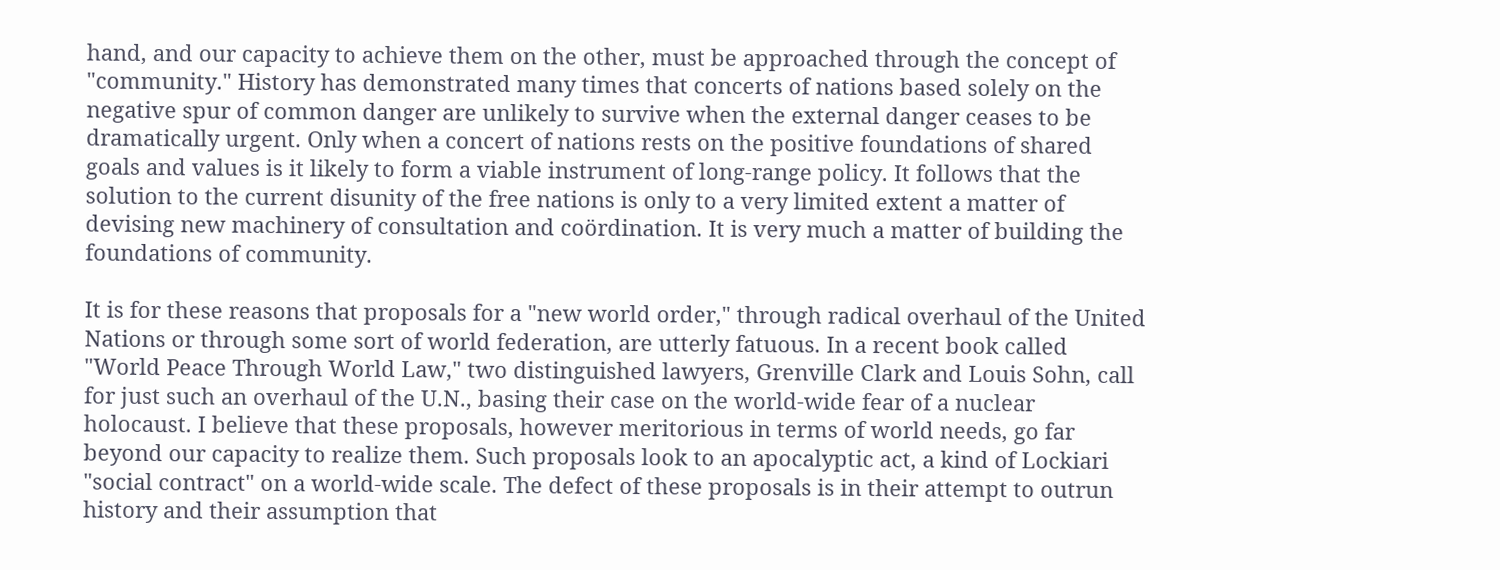hand, and our capacity to achieve them on the other, must be approached through the concept of "community." History has demonstrated many times that concerts of nations based solely on the negative spur of common danger are unlikely to survive when the external danger ceases to be dramatically urgent. Only when a concert of nations rests on the positive foundations of shared goals and values is it likely to form a viable instrument of long-range policy. It follows that the solution to the current disunity of the free nations is only to a very limited extent a matter of devising new machinery of consultation and coördination. It is very much a matter of building the foundations of community.

It is for these reasons that proposals for a "new world order," through radical overhaul of the United Nations or through some sort of world federation, are utterly fatuous. In a recent book called "World Peace Through World Law," two distinguished lawyers, Grenville Clark and Louis Sohn, call for just such an overhaul of the U.N., basing their case on the world-wide fear of a nuclear holocaust. I believe that these proposals, however meritorious in terms of world needs, go far beyond our capacity to realize them. Such proposals look to an apocalyptic act, a kind of Lockiari "social contract" on a world-wide scale. The defect of these proposals is in their attempt to outrun history and their assumption that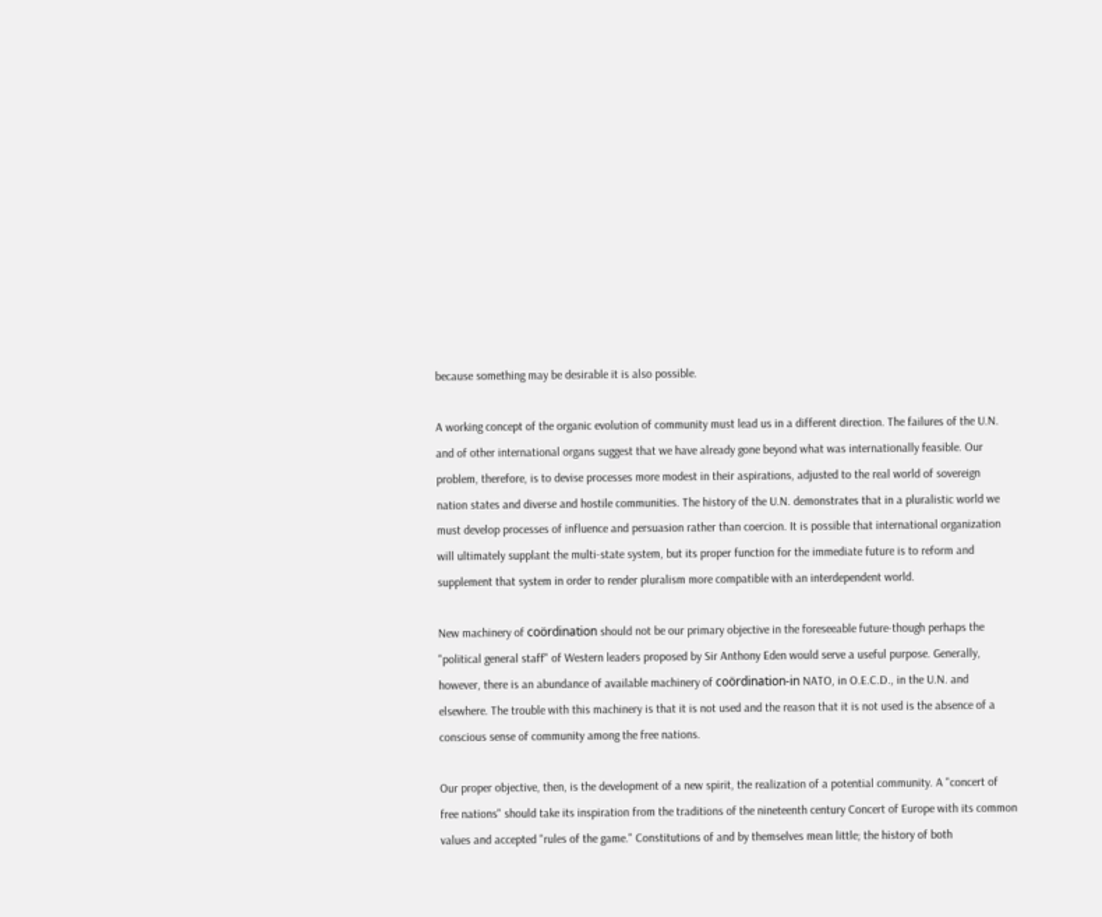because something may be desirable it is also possible.

A working concept of the organic evolution of community must lead us in a different direction. The failures of the U.N. and of other international organs suggest that we have already gone beyond what was internationally feasible. Our problem, therefore, is to devise processes more modest in their aspirations, adjusted to the real world of sovereign nation states and diverse and hostile communities. The history of the U.N. demonstrates that in a pluralistic world we must develop processes of influence and persuasion rather than coercion. It is possible that international organization will ultimately supplant the multi-state system, but its proper function for the immediate future is to reform and supplement that system in order to render pluralism more compatible with an interdependent world.

New machinery of coördination should not be our primary objective in the foreseeable future-though perhaps the "political general staff" of Western leaders proposed by Sir Anthony Eden would serve a useful purpose. Generally, however, there is an abundance of available machinery of coördination-in NATO, in O.E.C.D., in the U.N. and elsewhere. The trouble with this machinery is that it is not used and the reason that it is not used is the absence of a conscious sense of community among the free nations.

Our proper objective, then, is the development of a new spirit, the realization of a potential community. A "concert of free nations" should take its inspiration from the traditions of the nineteenth century Concert of Europe with its common values and accepted "rules of the game." Constitutions of and by themselves mean little; the history of both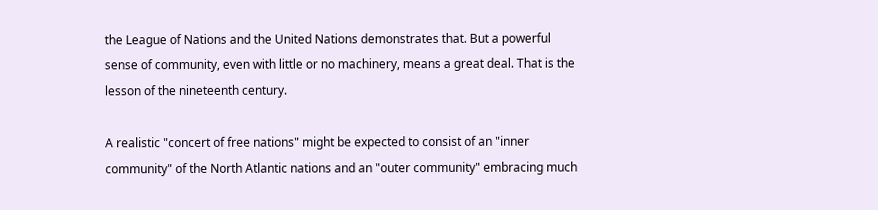the League of Nations and the United Nations demonstrates that. But a powerful sense of community, even with little or no machinery, means a great deal. That is the lesson of the nineteenth century.

A realistic "concert of free nations" might be expected to consist of an "inner community" of the North Atlantic nations and an "outer community" embracing much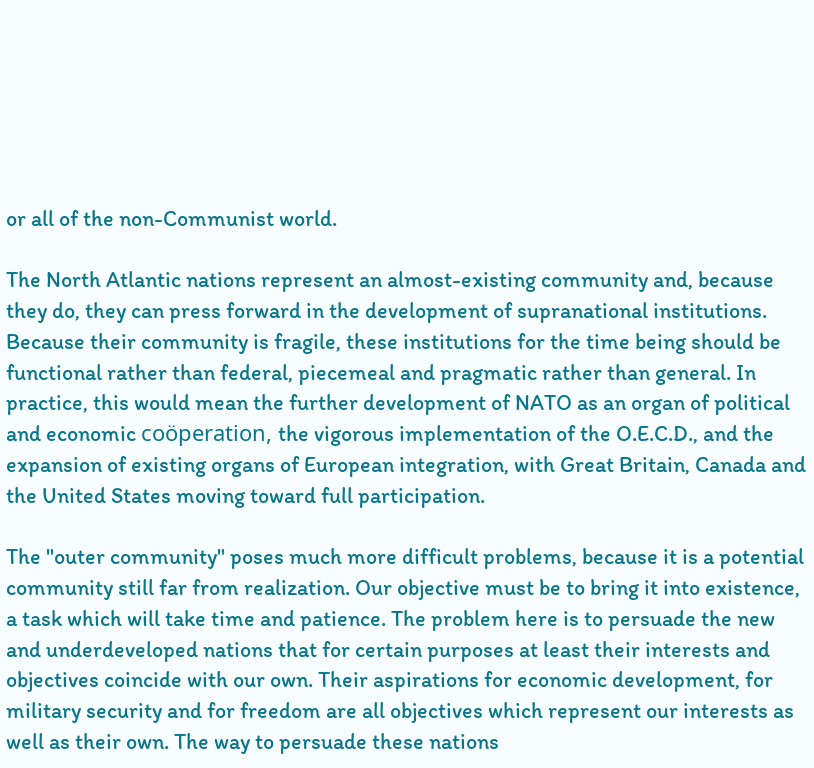or all of the non-Communist world.

The North Atlantic nations represent an almost-existing community and, because they do, they can press forward in the development of supranational institutions. Because their community is fragile, these institutions for the time being should be functional rather than federal, piecemeal and pragmatic rather than general. In practice, this would mean the further development of NATO as an organ of political and economic coöperation, the vigorous implementation of the O.E.C.D., and the expansion of existing organs of European integration, with Great Britain, Canada and the United States moving toward full participation.

The "outer community" poses much more difficult problems, because it is a potential community still far from realization. Our objective must be to bring it into existence, a task which will take time and patience. The problem here is to persuade the new and underdeveloped nations that for certain purposes at least their interests and objectives coincide with our own. Their aspirations for economic development, for military security and for freedom are all objectives which represent our interests as well as their own. The way to persuade these nations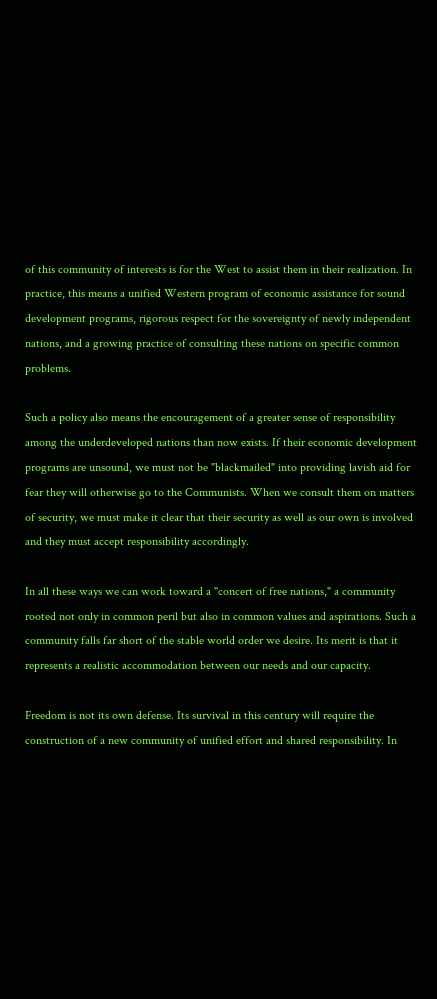of this community of interests is for the West to assist them in their realization. In practice, this means a unified Western program of economic assistance for sound development programs, rigorous respect for the sovereignty of newly independent nations, and a growing practice of consulting these nations on specific common problems.

Such a policy also means the encouragement of a greater sense of responsibility among the underdeveloped nations than now exists. If their economic development programs are unsound, we must not be "blackmailed" into providing lavish aid for fear they will otherwise go to the Communists. When we consult them on matters of security, we must make it clear that their security as well as our own is involved and they must accept responsibility accordingly.

In all these ways we can work toward a "concert of free nations," a community rooted not only in common peril but also in common values and aspirations. Such a community falls far short of the stable world order we desire. Its merit is that it represents a realistic accommodation between our needs and our capacity.

Freedom is not its own defense. Its survival in this century will require the construction of a new community of unified effort and shared responsibility. In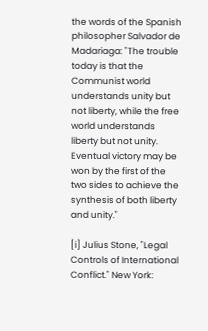the words of the Spanish philosopher Salvador de Madariaga: "The trouble today is that the Communist world understands unity but not liberty, while the free world understands liberty but not unity. Eventual victory may be won by the first of the two sides to achieve the synthesis of both liberty and unity."

[i] Julius Stone, "Legal Controls of International Conflict." New York: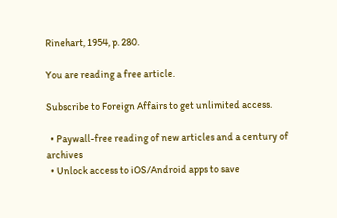Rinehart, 1954, p. 280.

You are reading a free article.

Subscribe to Foreign Affairs to get unlimited access.

  • Paywall-free reading of new articles and a century of archives
  • Unlock access to iOS/Android apps to save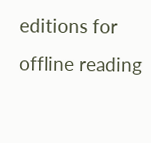editions for offline reading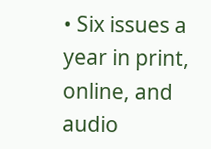• Six issues a year in print, online, and audio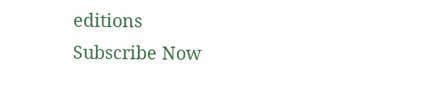editions
Subscribe Now